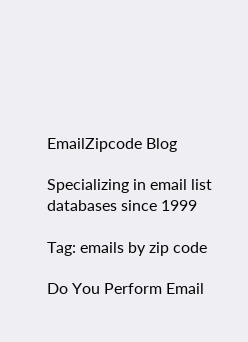EmailZipcode Blog

Specializing in email list databases since 1999

Tag: emails by zip code

Do You Perform Email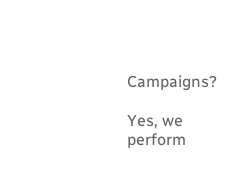Campaigns?

Yes, we perform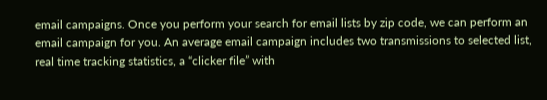email campaigns. Once you perform your search for email lists by zip code, we can perform an email campaign for you. An average email campaign includes two transmissions to selected list, real time tracking statistics, a “clicker file” with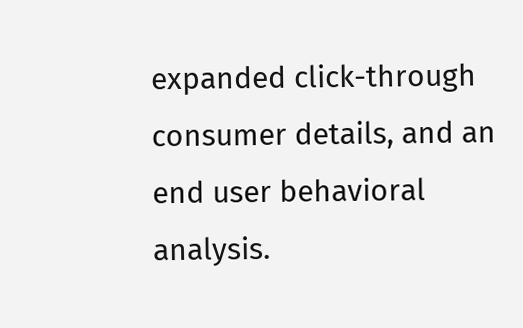expanded click-through consumer details, and an end user behavioral analysis.